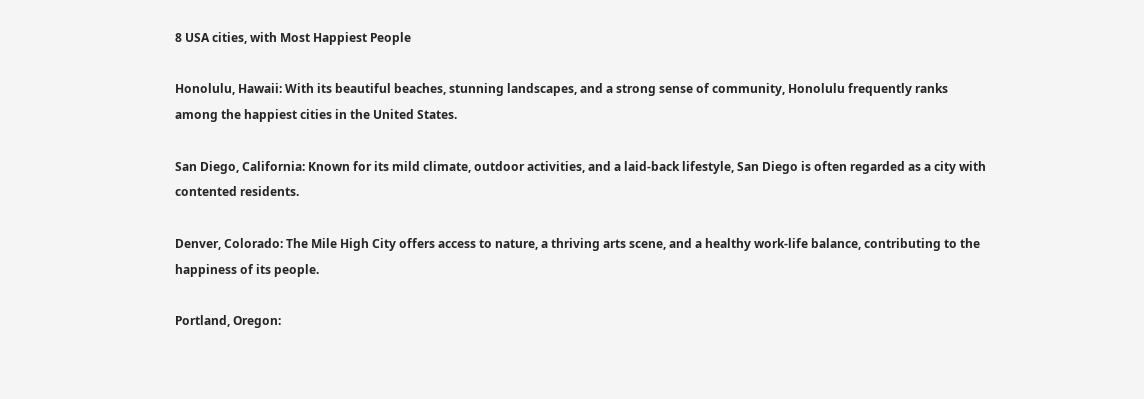8 USA cities, with Most Happiest People

Honolulu, Hawaii: With its beautiful beaches, stunning landscapes, and a strong sense of community, Honolulu frequently ranks among the happiest cities in the United States.

San Diego, California: Known for its mild climate, outdoor activities, and a laid-back lifestyle, San Diego is often regarded as a city with contented residents.

Denver, Colorado: The Mile High City offers access to nature, a thriving arts scene, and a healthy work-life balance, contributing to the happiness of its people.

Portland, Oregon: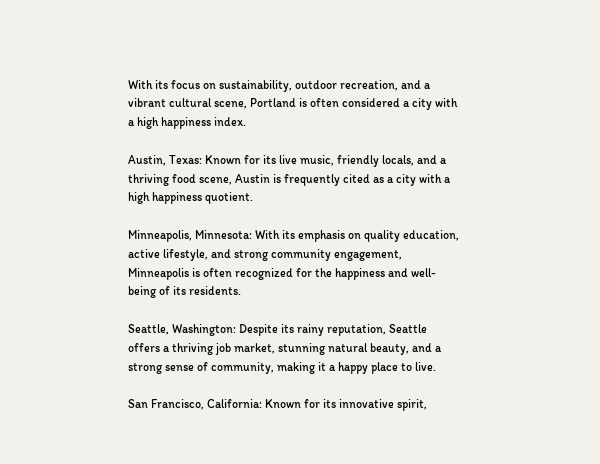With its focus on sustainability, outdoor recreation, and a vibrant cultural scene, Portland is often considered a city with a high happiness index.

Austin, Texas: Known for its live music, friendly locals, and a thriving food scene, Austin is frequently cited as a city with a high happiness quotient.

Minneapolis, Minnesota: With its emphasis on quality education, active lifestyle, and strong community engagement, Minneapolis is often recognized for the happiness and well-being of its residents.

Seattle, Washington: Despite its rainy reputation, Seattle offers a thriving job market, stunning natural beauty, and a strong sense of community, making it a happy place to live.

San Francisco, California: Known for its innovative spirit,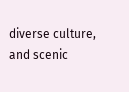diverse culture, and scenic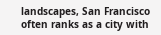landscapes, San Francisco often ranks as a city with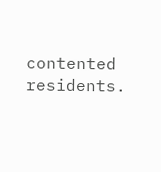contented residents.